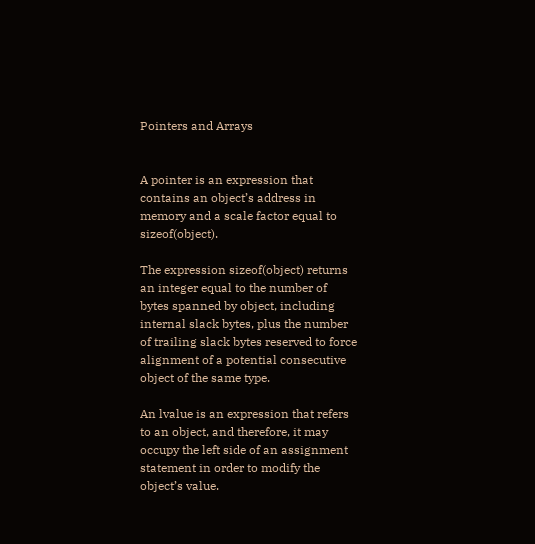Pointers and Arrays


A pointer is an expression that contains an object’s address in memory and a scale factor equal to sizeof(object).

The expression sizeof(object) returns an integer equal to the number of bytes spanned by object, including internal slack bytes, plus the number of trailing slack bytes reserved to force alignment of a potential consecutive object of the same type.

An lvalue is an expression that refers to an object, and therefore, it may occupy the left side of an assignment statement in order to modify the object’s value.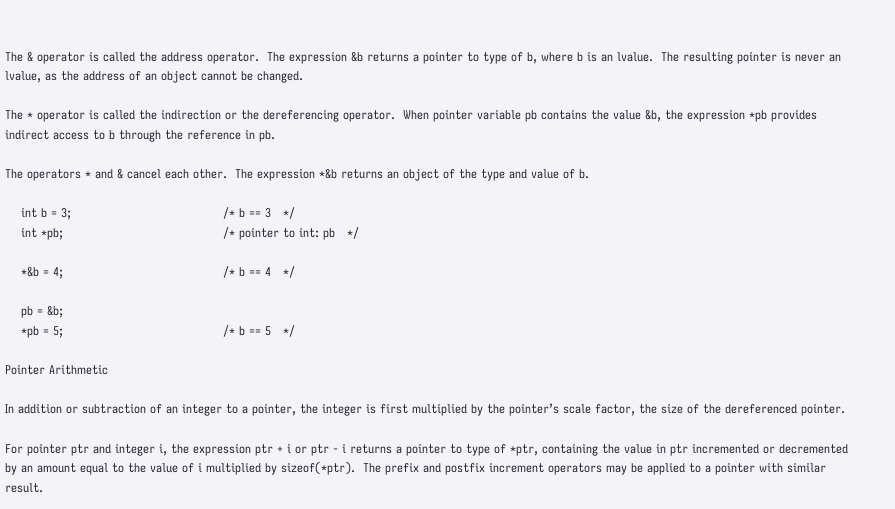The & operator is called the address operator.  The expression &b returns a pointer to type of b, where b is an lvalue.  The resulting pointer is never an lvalue, as the address of an object cannot be changed.

The * operator is called the indirection or the dereferencing operator.  When pointer variable pb contains the value &b, the expression *pb provides indirect access to b through the reference in pb.

The operators * and & cancel each other.  The expression *&b returns an object of the type and value of b.

    int b = 3;                                      /* b == 3   */
    int *pb;                                        /* pointer to int: pb   */

    *&b = 4;                                        /* b == 4   */

    pb = &b;
    *pb = 5;                                        /* b == 5   */

Pointer Arithmetic

In addition or subtraction of an integer to a pointer, the integer is first multiplied by the pointer’s scale factor, the size of the dereferenced pointer.

For pointer ptr and integer i, the expression ptr + i or ptr - i returns a pointer to type of *ptr, containing the value in ptr incremented or decremented by an amount equal to the value of i multiplied by sizeof(*ptr).  The prefix and postfix increment operators may be applied to a pointer with similar result.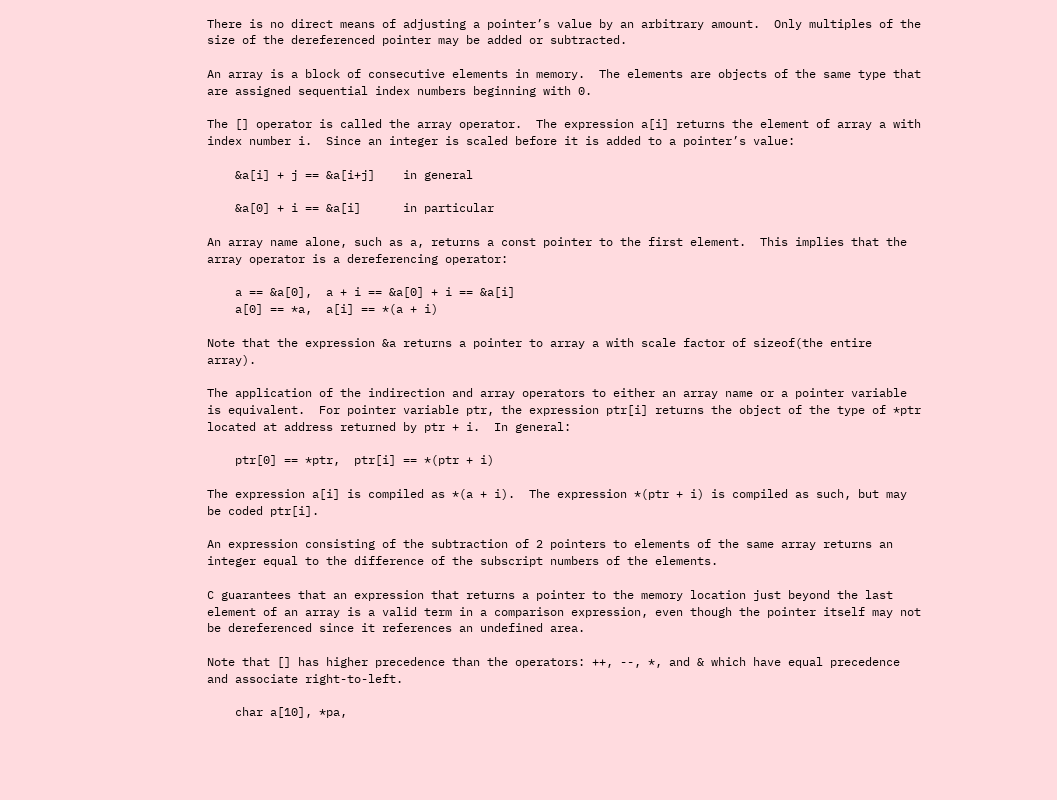There is no direct means of adjusting a pointer’s value by an arbitrary amount.  Only multiples of the size of the dereferenced pointer may be added or subtracted.

An array is a block of consecutive elements in memory.  The elements are objects of the same type that are assigned sequential index numbers beginning with 0.

The [] operator is called the array operator.  The expression a[i] returns the element of array a with index number i.  Since an integer is scaled before it is added to a pointer’s value:

    &a[i] + j == &a[i+j]    in general

    &a[0] + i == &a[i]      in particular

An array name alone, such as a, returns a const pointer to the first element.  This implies that the array operator is a dereferencing operator:

    a == &a[0],  a + i == &a[0] + i == &a[i]
    a[0] == *a,  a[i] == *(a + i)

Note that the expression &a returns a pointer to array a with scale factor of sizeof(the entire array).

The application of the indirection and array operators to either an array name or a pointer variable is equivalent.  For pointer variable ptr, the expression ptr[i] returns the object of the type of *ptr located at address returned by ptr + i.  In general:

    ptr[0] == *ptr,  ptr[i] == *(ptr + i)

The expression a[i] is compiled as *(a + i).  The expression *(ptr + i) is compiled as such, but may be coded ptr[i].

An expression consisting of the subtraction of 2 pointers to elements of the same array returns an integer equal to the difference of the subscript numbers of the elements.

C guarantees that an expression that returns a pointer to the memory location just beyond the last element of an array is a valid term in a comparison expression, even though the pointer itself may not be dereferenced since it references an undefined area.

Note that [] has higher precedence than the operators: ++, --, *, and & which have equal precedence and associate right-to-left.

    char a[10], *pa,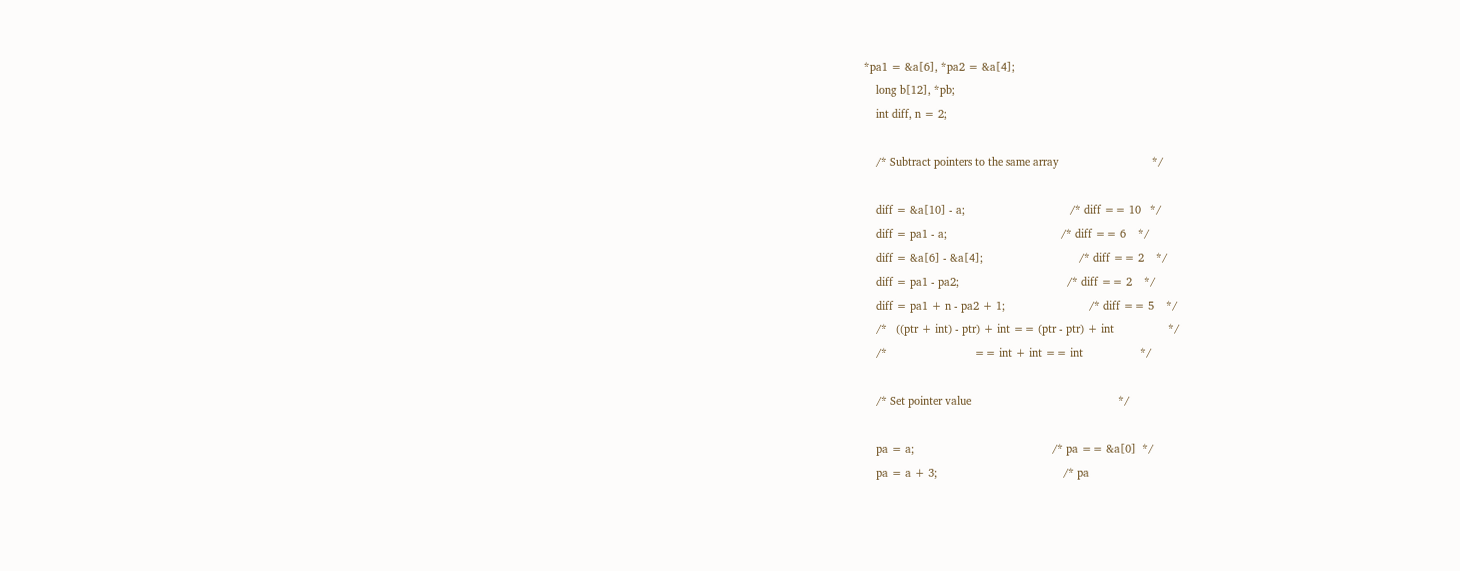*pa1 = &a[6], *pa2 = &a[4];
    long b[12], *pb;
    int diff, n = 2;

    /* Subtract pointers to the same array                               */

    diff = &a[10] - a;                                   /* diff == 10   */
    diff = pa1 - a;                                      /* diff == 6    */
    diff = &a[6] - &a[4];                                /* diff == 2    */
    diff = pa1 - pa2;                                    /* diff == 2    */
    diff = pa1 + n - pa2 + 1;                            /* diff == 5    */
    /*   ((ptr + int) - ptr) + int == (ptr - ptr) + int                  */
    /*                             == int + int == int                   */

    /* Set pointer value                                                 */

    pa = a;                                              /* pa == &a[0]  */
    pa = a + 3;                                          /* pa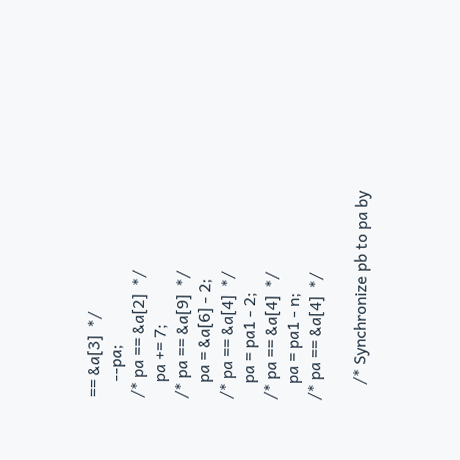== &a[3]  */
    --pa;                                                /* pa == &a[2]  */
    pa += 7;                                             /* pa == &a[9]  */
    pa = &a[6] - 2;                                      /* pa == &a[4]  */
    pa = pa1 - 2;                                        /* pa == &a[4]  */
    pa = pa1 - n;                                        /* pa == &a[4]  */

    /* Synchronize pb to pa by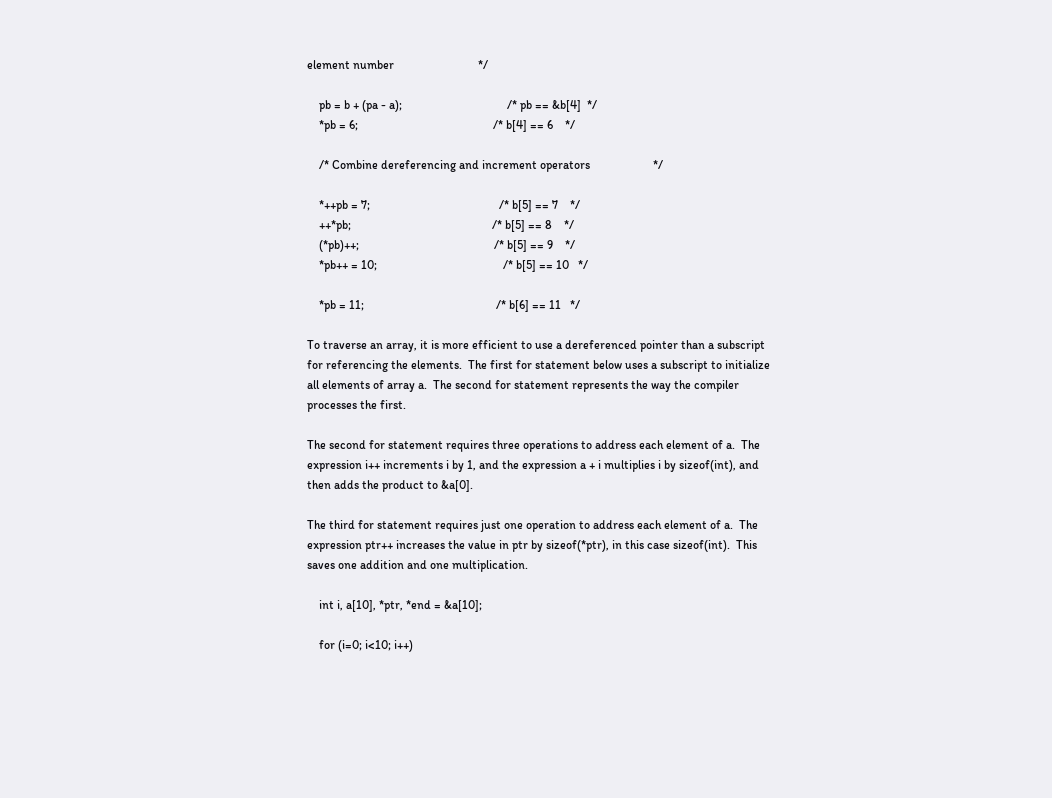element number                            */

    pb = b + (pa - a);                                   /* pb == &b[4]  */
    *pb = 6;                                             /* b[4] == 6    */

    /* Combine dereferencing and increment operators                     */

    *++pb = 7;                                           /* b[5] == 7    */
    ++*pb;                                               /* b[5] == 8    */
    (*pb)++;                                             /* b[5] == 9    */
    *pb++ = 10;                                          /* b[5] == 10   */

    *pb = 11;                                            /* b[6] == 11   */

To traverse an array, it is more efficient to use a dereferenced pointer than a subscript for referencing the elements.  The first for statement below uses a subscript to initialize all elements of array a.  The second for statement represents the way the compiler processes the first.

The second for statement requires three operations to address each element of a.  The expression i++ increments i by 1, and the expression a + i multiplies i by sizeof(int), and then adds the product to &a[0].

The third for statement requires just one operation to address each element of a.  The expression ptr++ increases the value in ptr by sizeof(*ptr), in this case sizeof(int).  This saves one addition and one multiplication.

    int i, a[10], *ptr, *end = &a[10];

    for (i=0; i<10; i++)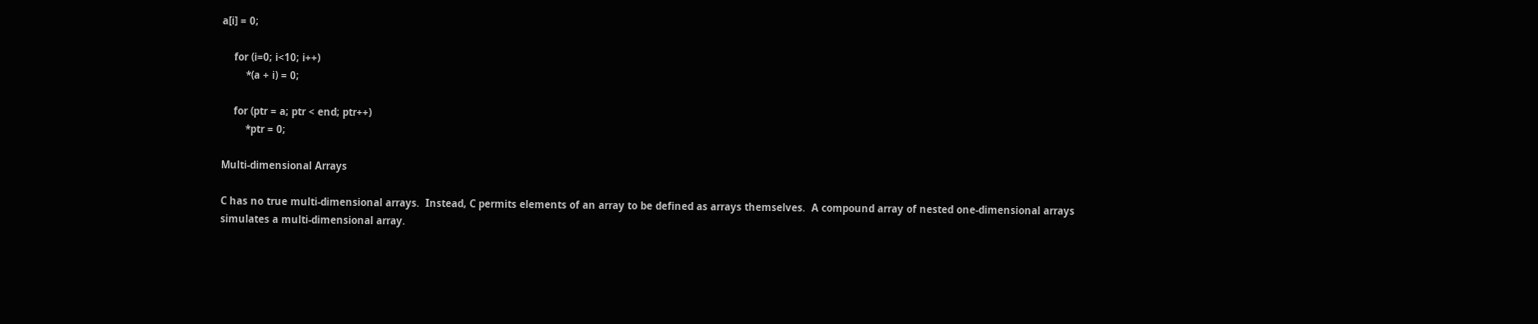a[i] = 0;

    for (i=0; i<10; i++)
        *(a + i) = 0;

    for (ptr = a; ptr < end; ptr++)
        *ptr = 0;

Multi-dimensional Arrays

C has no true multi-dimensional arrays.  Instead, C permits elements of an array to be defined as arrays themselves.  A compound array of nested one-dimensional arrays simulates a multi-dimensional array.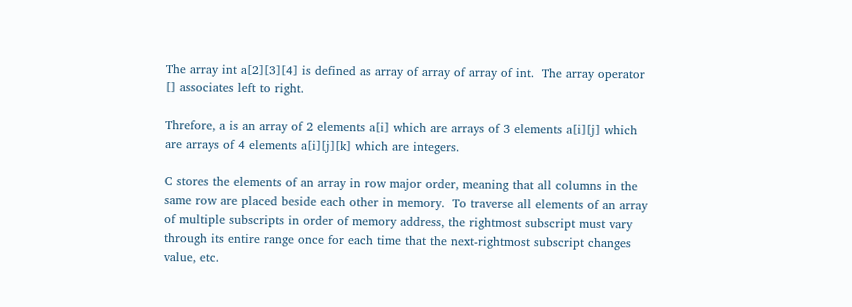The array int a[2][3][4] is defined as array of array of array of int.  The array operator [] associates left to right.

Threfore, a is an array of 2 elements a[i] which are arrays of 3 elements a[i][j] which are arrays of 4 elements a[i][j][k] which are integers.

C stores the elements of an array in row major order, meaning that all columns in the same row are placed beside each other in memory.  To traverse all elements of an array of multiple subscripts in order of memory address, the rightmost subscript must vary through its entire range once for each time that the next-rightmost subscript changes value, etc.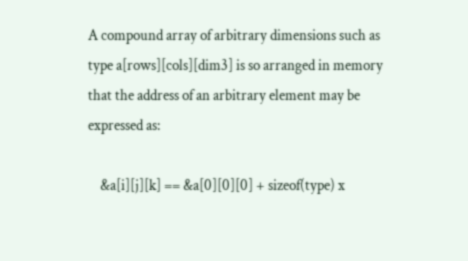A compound array of arbitrary dimensions such as type a[rows][cols][dim3] is so arranged in memory that the address of an arbitrary element may be expressed as:

    &a[i][j][k] == &a[0][0][0] + sizeof(type) x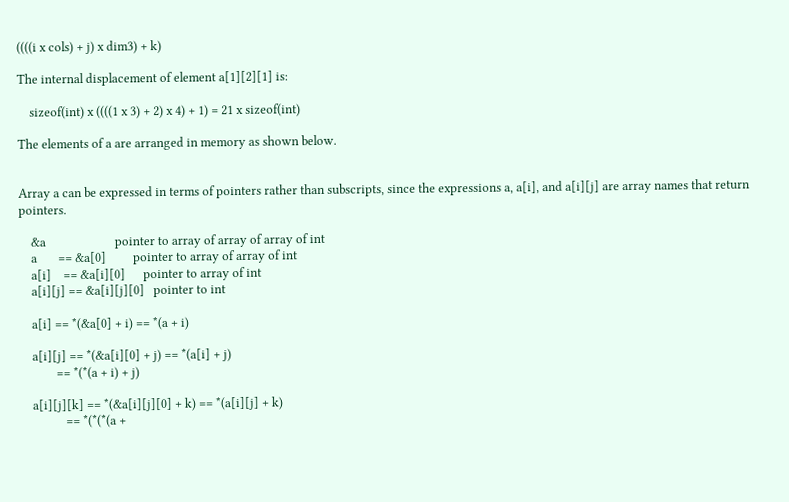((((i x cols) + j) x dim3) + k)

The internal displacement of element a[1][2][1] is:

    sizeof(int) x ((((1 x 3) + 2) x 4) + 1) = 21 x sizeof(int)

The elements of a are arranged in memory as shown below.


Array a can be expressed in terms of pointers rather than subscripts, since the expressions a, a[i], and a[i][j] are array names that return pointers.

    &a                       pointer to array of array of array of int
    a       == &a[0]         pointer to array of array of int
    a[i]    == &a[i][0]      pointer to array of int
    a[i][j] == &a[i][j][0]   pointer to int

    a[i] == *(&a[0] + i) == *(a + i)

    a[i][j] == *(&a[i][0] + j) == *(a[i] + j)
            == *(*(a + i) + j)

    a[i][j][k] == *(&a[i][j][0] + k) == *(a[i][j] + k)
               == *(*(*(a +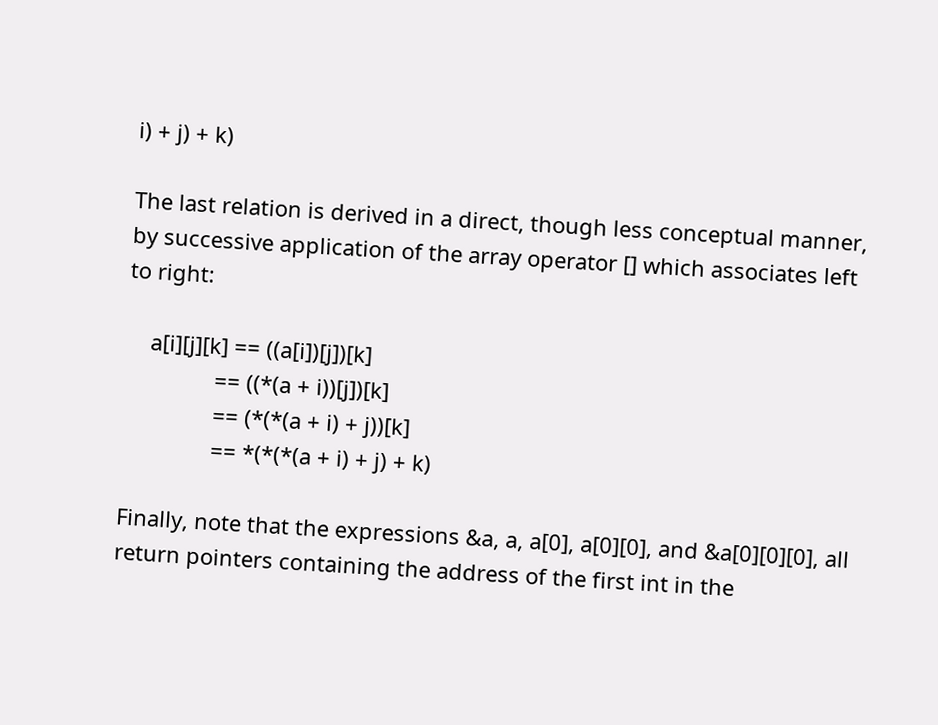i) + j) + k)

The last relation is derived in a direct, though less conceptual manner, by successive application of the array operator [] which associates left to right:

    a[i][j][k] == ((a[i])[j])[k]
               == ((*(a + i))[j])[k]
               == (*(*(a + i) + j))[k]
               == *(*(*(a + i) + j) + k)

Finally, note that the expressions &a, a, a[0], a[0][0], and &a[0][0][0], all return pointers containing the address of the first int in the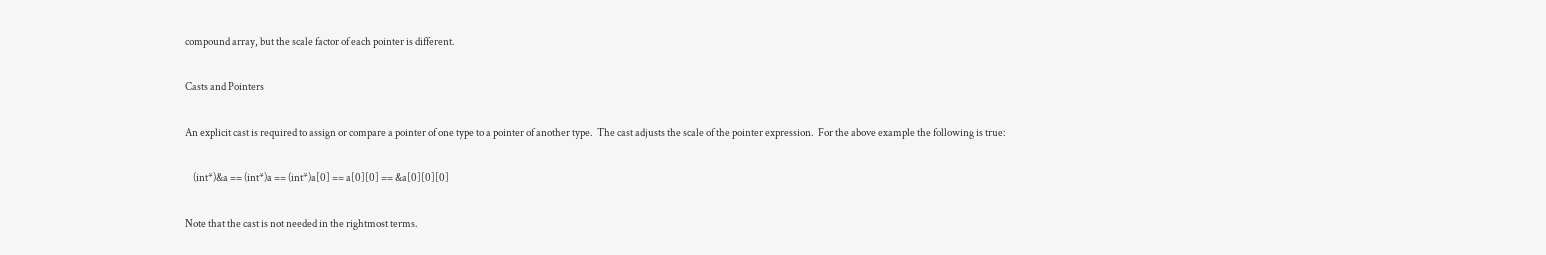compound array, but the scale factor of each pointer is different.

Casts and Pointers

An explicit cast is required to assign or compare a pointer of one type to a pointer of another type.  The cast adjusts the scale of the pointer expression.  For the above example the following is true:

    (int*)&a == (int*)a == (int*)a[0] == a[0][0] == &a[0][0][0]

Note that the cast is not needed in the rightmost terms.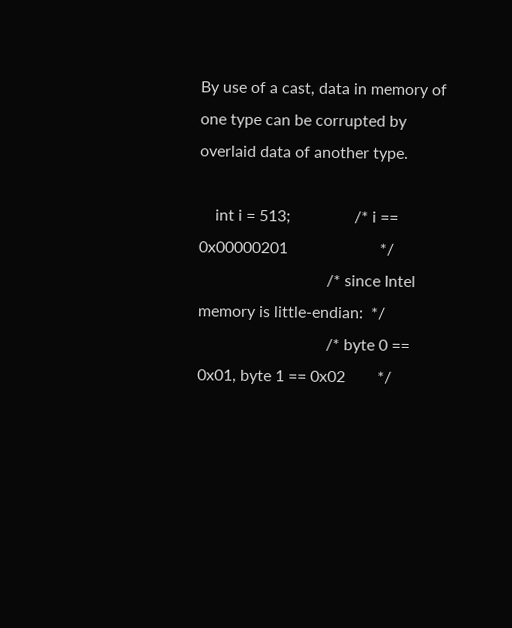By use of a cast, data in memory of one type can be corrupted by overlaid data of another type.

    int i = 513;                /* i == 0x00000201                       */
                                /* since Intel memory is little-endian:  */
                                /* byte 0 == 0x01, byte 1 == 0x02        */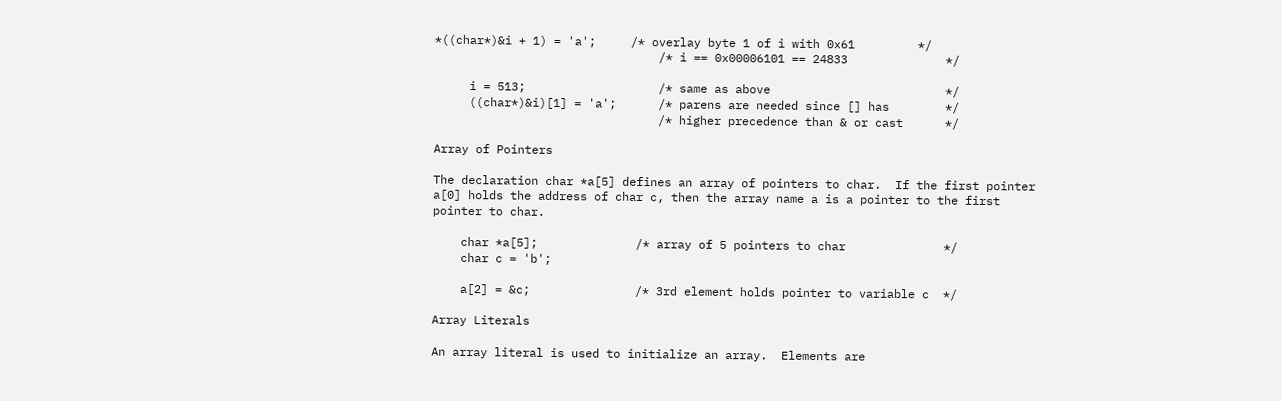*((char*)&i + 1) = 'a';     /* overlay byte 1 of i with 0x61         */
                                /* i == 0x00006101 == 24833              */

     i = 513;                   /* same as above                         */
     ((char*)&i)[1] = 'a';      /* parens are needed since [] has        */
                                /* higher precedence than & or cast      */

Array of Pointers

The declaration char *a[5] defines an array of pointers to char.  If the first pointer a[0] holds the address of char c, then the array name a is a pointer to the first pointer to char.

    char *a[5];              /* array of 5 pointers to char              */
    char c = 'b';

    a[2] = &c;               /* 3rd element holds pointer to variable c  */

Array Literals

An array literal is used to initialize an array.  Elements are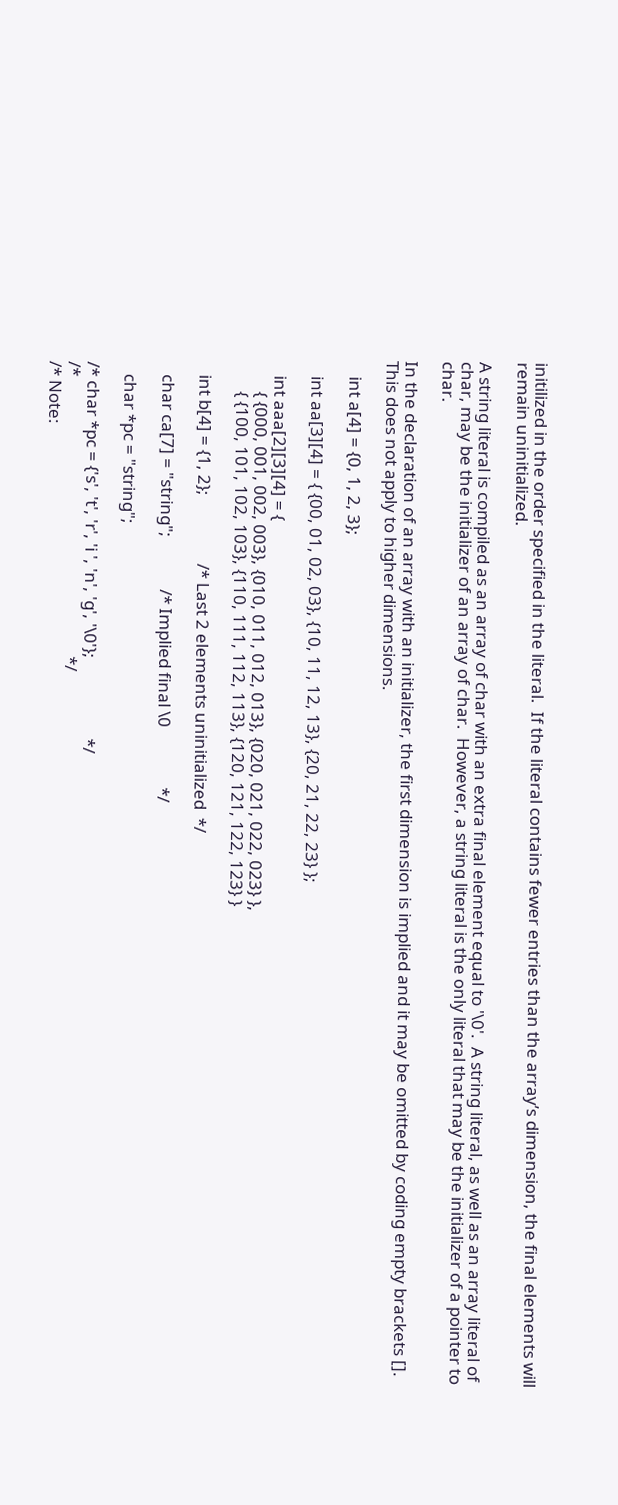initilized in the order specified in the literal.  If the literal contains fewer entries than the array’s dimension, the final elements will remain uninitialized.

A string literal is compiled as an array of char with an extra final element equal to '\0'.  A string literal, as well as an array literal of char, may be the initializer of an array of char.  However, a string literal is the only literal that may be the initializer of a pointer to char.

In the declaration of an array with an initializer, the first dimension is implied and it may be omitted by coding empty brackets [].  This does not apply to higher dimensions.

    int a[4] = {0, 1, 2, 3};

    int aa[3][4] = { {00, 01, 02, 03}, {10, 11, 12, 13}, {20, 21, 22, 23} };

    int aaa[2][3][4] = {
        { {000, 001, 002, 003}, {010, 011, 012, 013}, {020, 021, 022, 023} },
        { {100, 101, 102, 103}, {110, 111, 112, 113}, {120, 121, 122, 123} }

    int b[4] = {1, 2};                 /* Last 2 elements uninitialized  */

    char ca[7] = "string";             /* Implied final \0               */

    char *pc = "string";

 /* char *pc = {'s', 't', 'r', 'i ', 'n', 'g', '\0'};                    */
 /*                                                                      */
 /* Note: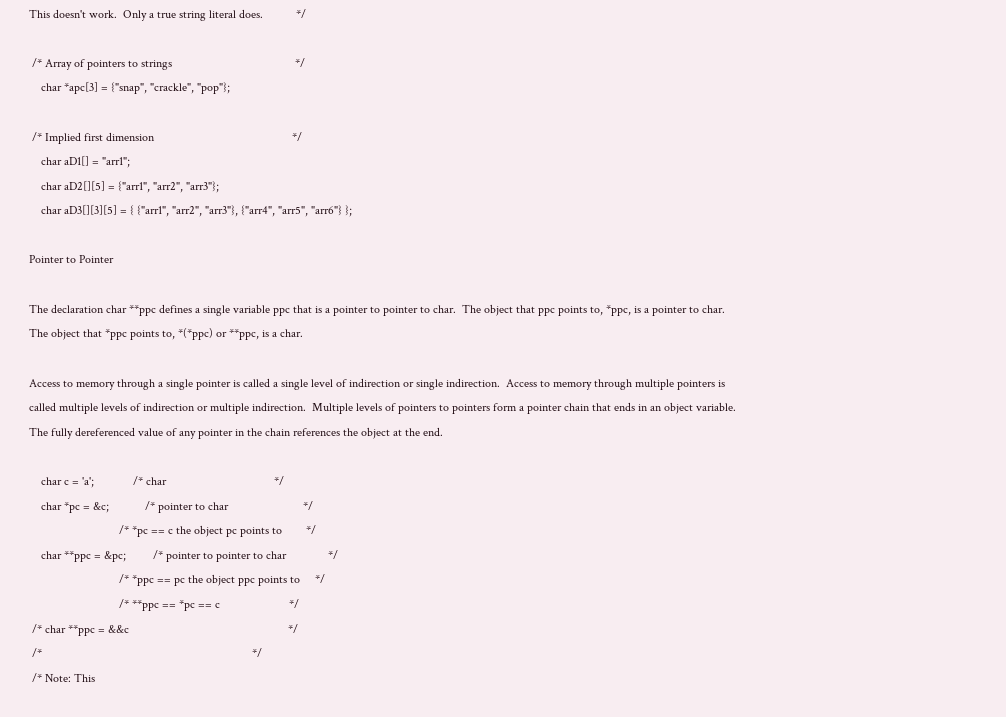This doesn't work.  Only a true string literal does.           */

 /* Array of pointers to strings                                         */
    char *apc[3] = {"snap", "crackle", "pop"};

 /* Implied first dimension                                              */
    char aD1[] = "arr1";
    char aD2[][5] = {"arr1", "arr2", "arr3"};
    char aD3[][3][5] = { {"arr1", "arr2", "arr3"}, {"arr4", "arr5", "arr6"} };

Pointer to Pointer

The declaration char **ppc defines a single variable ppc that is a pointer to pointer to char.  The object that ppc points to, *ppc, is a pointer to char.  The object that *ppc points to, *(*ppc) or **ppc, is a char.

Access to memory through a single pointer is called a single level of indirection or single indirection.  Access to memory through multiple pointers is called multiple levels of indirection or multiple indirection.  Multiple levels of pointers to pointers form a pointer chain that ends in an object variable.  The fully dereferenced value of any pointer in the chain references the object at the end.

    char c = 'a';             /* char                                    */
    char *pc = &c;            /* pointer to char                         */
                              /* *pc == c the object pc points to        */
    char **ppc = &pc;         /* pointer to pointer to char              */
                              /* *ppc == pc the object ppc points to     */
                              /* **ppc == *pc == c                       */
 /* char **ppc = &&c                                                     */
 /*                                                                      */
 /* Note: This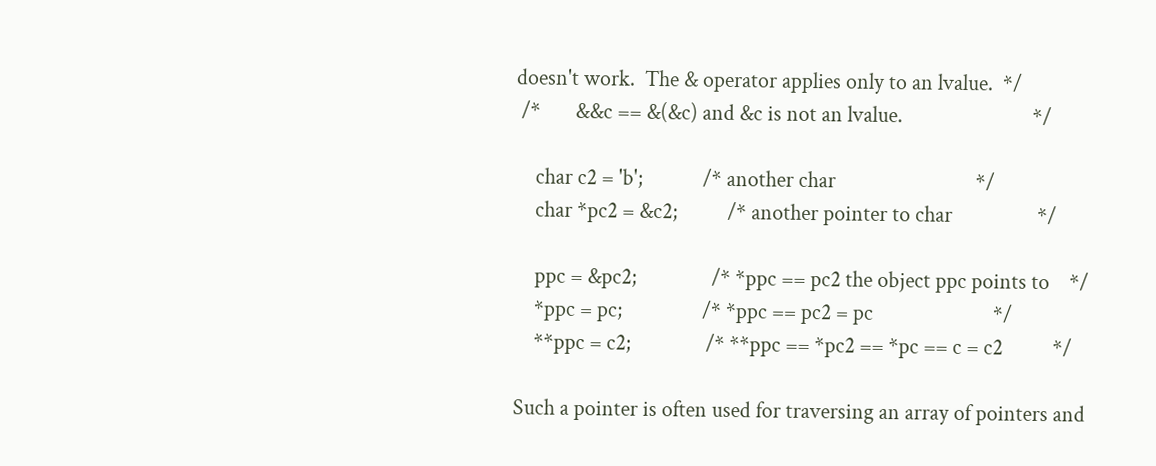doesn't work.  The & operator applies only to an lvalue.  */
 /*       &&c == &(&c) and &c is not an lvalue.                          */

    char c2 = 'b';            /* another char                            */
    char *pc2 = &c2;          /* another pointer to char                 */

    ppc = &pc2;               /* *ppc == pc2 the object ppc points to    */
    *ppc = pc;                /* *ppc == pc2 = pc                        */
    **ppc = c2;               /* **ppc == *pc2 == *pc == c = c2          */

Such a pointer is often used for traversing an array of pointers and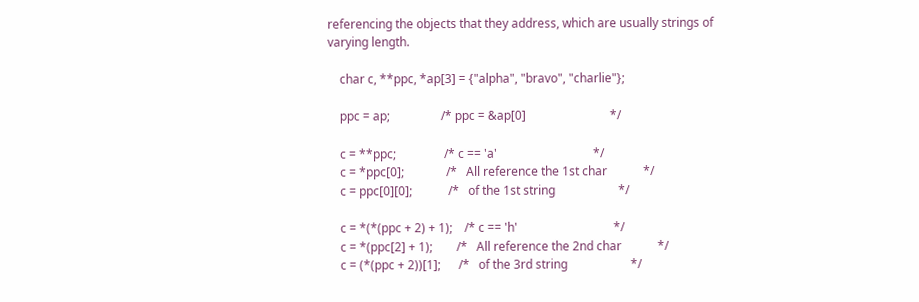referencing the objects that they address, which are usually strings of varying length.

    char c, **ppc, *ap[3] = {"alpha", "bravo", "charlie"};

    ppc = ap;                 /* ppc = &ap[0]                            */

    c = **ppc;                /* c == 'a'                                */
    c = *ppc[0];              /*   All reference the 1st char            */
    c = ppc[0][0];            /*   of the 1st string                     */

    c = *(*(ppc + 2) + 1);    /* c == 'h'                                */
    c = *(ppc[2] + 1);        /*   All reference the 2nd char            */
    c = (*(ppc + 2))[1];      /*   of the 3rd string                     */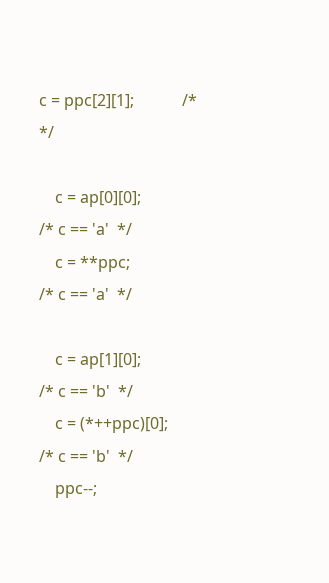c = ppc[2][1];            /*                                         */

    c = ap[0][0];                                           /* c == 'a'  */
    c = **ppc;                                              /* c == 'a'  */

    c = ap[1][0];                                           /* c == 'b'  */
    c = (*++ppc)[0];                                        /* c == 'b'  */
    ppc--;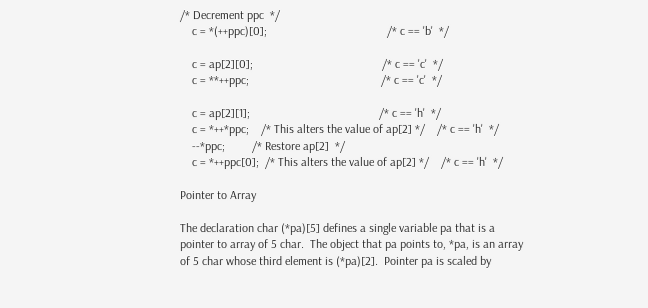/* Decrement ppc  */
    c = *(++ppc)[0];                                        /* c == 'b'  */

    c = ap[2][0];                                           /* c == 'c'  */
    c = **++ppc;                                            /* c == 'c'  */

    c = ap[2][1];                                           /* c == 'h'  */
    c = *++*ppc;    /* This alters the value of ap[2] */    /* c == 'h'  */
    --*ppc;         /* Restore ap[2]  */
    c = *++ppc[0];  /* This alters the value of ap[2] */    /* c == 'h'  */

Pointer to Array

The declaration char (*pa)[5] defines a single variable pa that is a pointer to array of 5 char.  The object that pa points to, *pa, is an array of 5 char whose third element is (*pa)[2].  Pointer pa is scaled by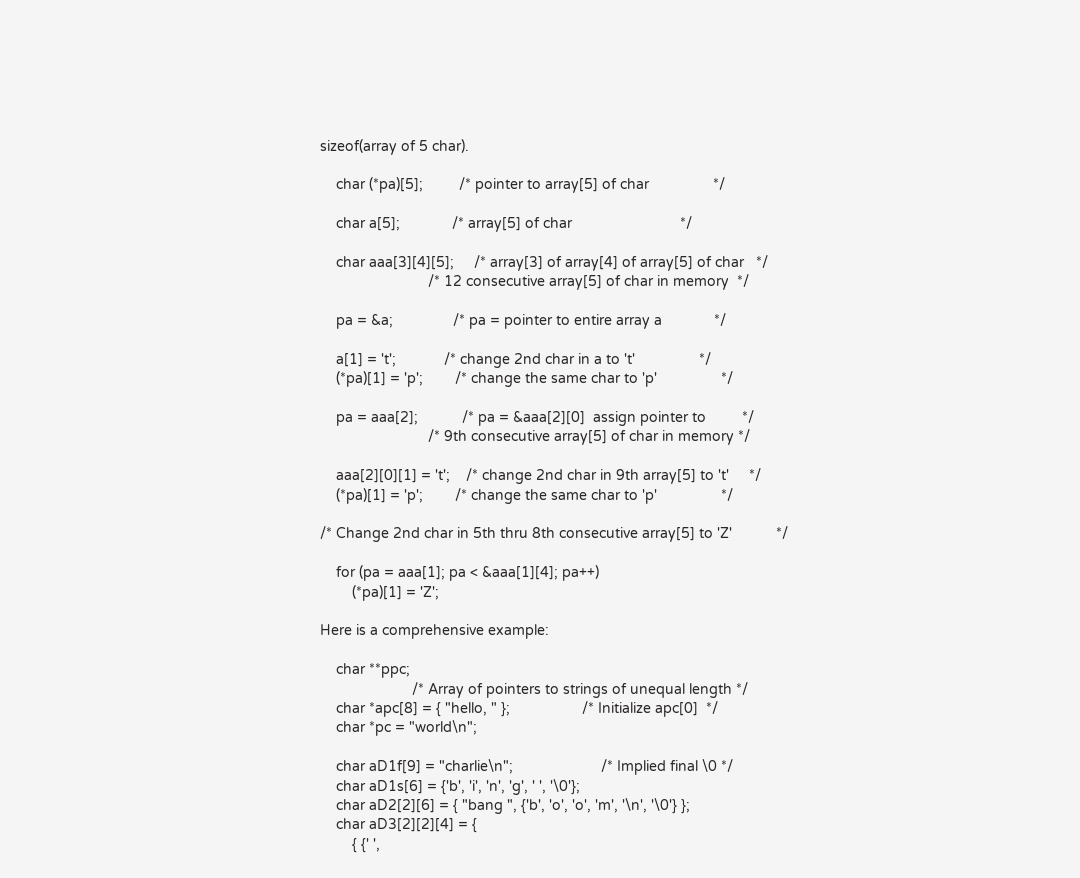sizeof(array of 5 char).

    char (*pa)[5];         /* pointer to array[5] of char                */

    char a[5];             /* array[5] of char                           */

    char aaa[3][4][5];     /* array[3] of array[4] of array[5] of char   */
                           /* 12 consecutive array[5] of char in memory  */

    pa = &a;               /* pa = pointer to entire array a             */

    a[1] = 't';            /* change 2nd char in a to 't'                */
    (*pa)[1] = 'p';        /* change the same char to 'p'                */

    pa = aaa[2];           /* pa = &aaa[2][0]  assign pointer to         */
                           /* 9th consecutive array[5] of char in memory */

    aaa[2][0][1] = 't';    /* change 2nd char in 9th array[5] to 't'     */
    (*pa)[1] = 'p';        /* change the same char to 'p'                */

/* Change 2nd char in 5th thru 8th consecutive array[5] to 'Z'           */

    for (pa = aaa[1]; pa < &aaa[1][4]; pa++)
        (*pa)[1] = 'Z';

Here is a comprehensive example:

    char **ppc;
                       /* Array of pointers to strings of unequal length */
    char *apc[8] = { "hello, " };                  /* Initialize apc[0]  */
    char *pc = "world\n";

    char aD1f[9] = "charlie\n";                      /* Implied final \0 */
    char aD1s[6] = {'b', 'i', 'n', 'g', ' ', '\0'};
    char aD2[2][6] = { "bang ", {'b', 'o', 'o', 'm', '\n', '\0'} };
    char aD3[2][2][4] = {
        { {' ',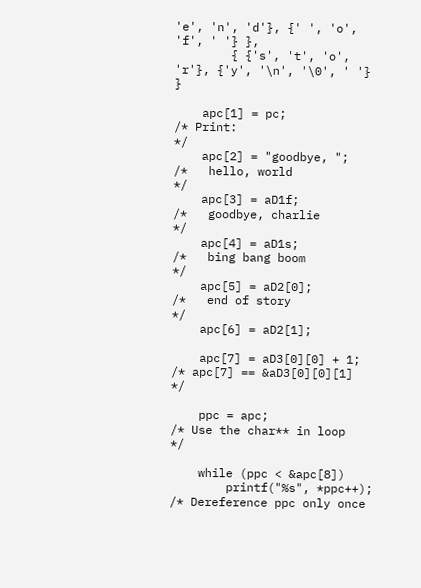'e', 'n', 'd'}, {' ', 'o',   'f', ' '} },
        { {'s', 't', 'o', 'r'}, {'y', '\n', '\0', ' '} }

    apc[1] = pc;                           /* Print:                     */
    apc[2] = "goodbye, ";                  /*   hello, world             */
    apc[3] = aD1f;                         /*   goodbye, charlie         */
    apc[4] = aD1s;                         /*   bing bang boom           */
    apc[5] = aD2[0];                       /*   end of story             */
    apc[6] = aD2[1];

    apc[7] = aD3[0][0] + 1;                /* apc[7] == &aD3[0][0][1]    */

    ppc = apc;                             /* Use the char** in loop     */

    while (ppc < &apc[8])
        printf("%s", *ppc++);              /* Dereference ppc only once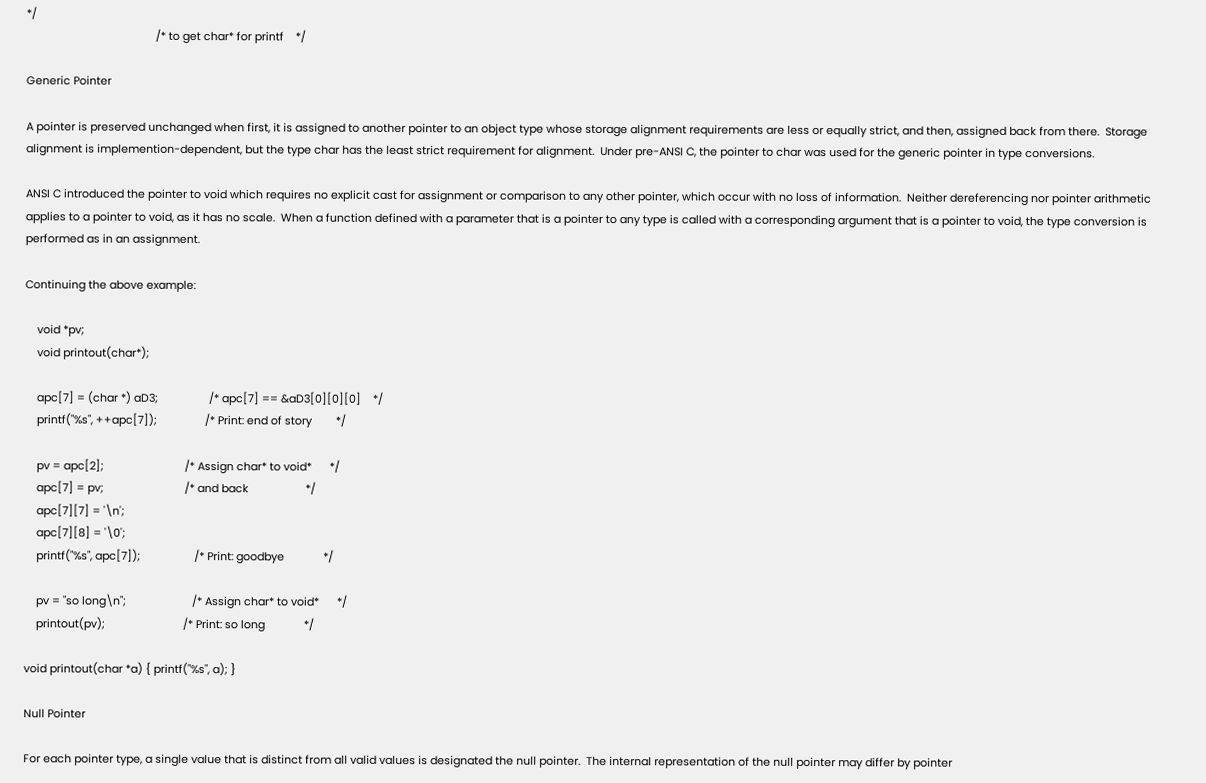*/
                                           /* to get char* for printf    */

Generic Pointer

A pointer is preserved unchanged when first, it is assigned to another pointer to an object type whose storage alignment requirements are less or equally strict, and then, assigned back from there.  Storage alignment is implemention-dependent, but the type char has the least strict requirement for alignment.  Under pre-ANSI C, the pointer to char was used for the generic pointer in type conversions.

ANSI C introduced the pointer to void which requires no explicit cast for assignment or comparison to any other pointer, which occur with no loss of information.  Neither dereferencing nor pointer arithmetic applies to a pointer to void, as it has no scale.  When a function defined with a parameter that is a pointer to any type is called with a corresponding argument that is a pointer to void, the type conversion is performed as in an assignment.

Continuing the above example:

    void *pv;
    void printout(char*);

    apc[7] = (char *) aD3;                 /* apc[7] == &aD3[0][0][0]    */
    printf("%s", ++apc[7]);                /* Print: end of story        */

    pv = apc[2];                           /* Assign char* to void*      */
    apc[7] = pv;                           /* and back                   */
    apc[7][7] = '\n';
    apc[7][8] = '\0';
    printf("%s", apc[7]);                  /* Print: goodbye             */

    pv = "so long\n";                      /* Assign char* to void*      */
    printout(pv);                          /* Print: so long             */

void printout(char *a) { printf("%s", a); }

Null Pointer

For each pointer type, a single value that is distinct from all valid values is designated the null pointer.  The internal representation of the null pointer may differ by pointer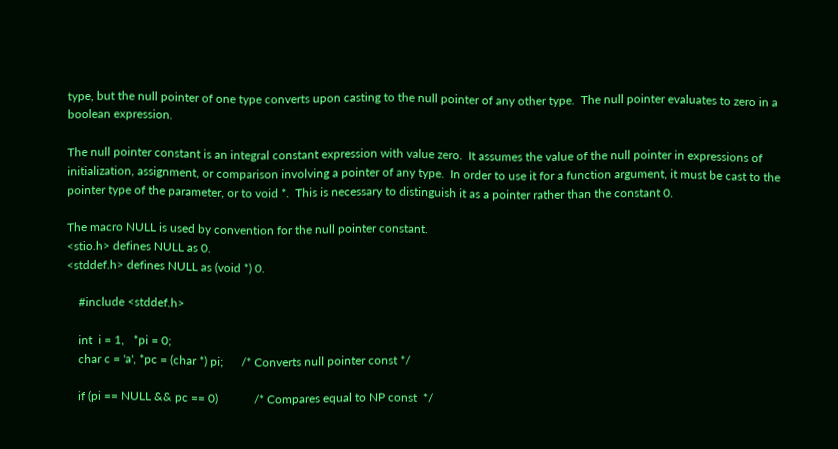type, but the null pointer of one type converts upon casting to the null pointer of any other type.  The null pointer evaluates to zero in a boolean expression.

The null pointer constant is an integral constant expression with value zero.  It assumes the value of the null pointer in expressions of initialization, assignment, or comparison involving a pointer of any type.  In order to use it for a function argument, it must be cast to the pointer type of the parameter, or to void *.  This is necessary to distinguish it as a pointer rather than the constant 0.

The macro NULL is used by convention for the null pointer constant.
<stio.h> defines NULL as 0.
<stddef.h> defines NULL as (void *) 0.

    #include <stddef.h>

    int  i = 1,   *pi = 0;
    char c = 'a', *pc = (char *) pi;      /* Converts null pointer const */

    if (pi == NULL && pc == 0)            /* Compares equal to NP const  */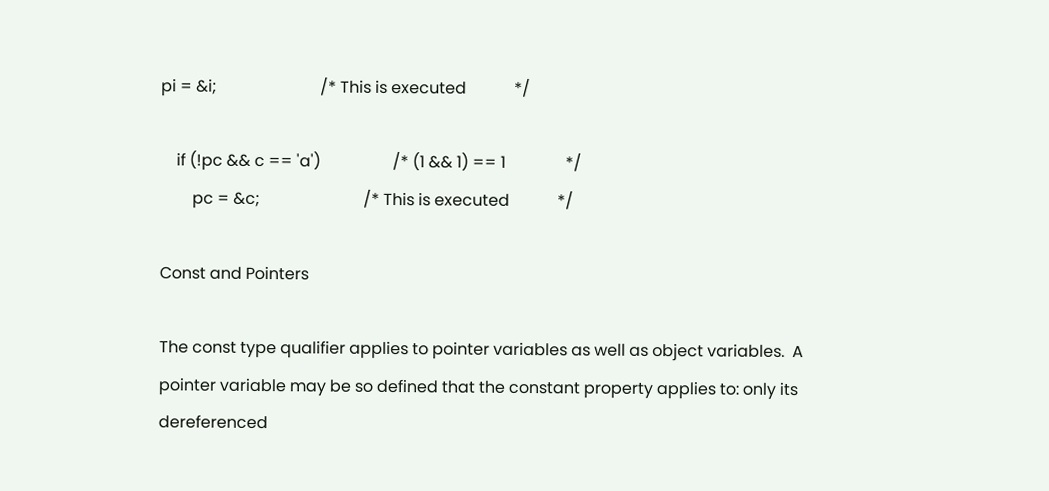pi = &i;                          /* This is executed            */

    if (!pc && c == 'a')                  /* (1 && 1) == 1               */
        pc = &c;                          /* This is executed            */

Const and Pointers

The const type qualifier applies to pointer variables as well as object variables.  A pointer variable may be so defined that the constant property applies to: only its dereferenced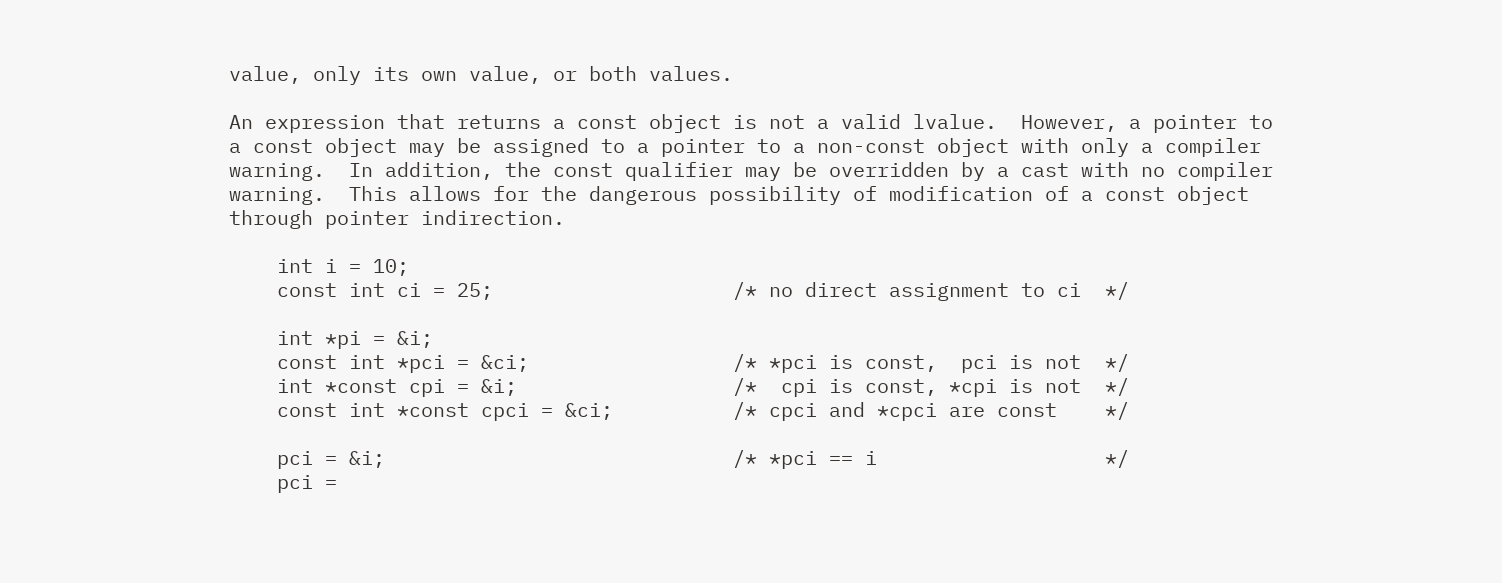value, only its own value, or both values.

An expression that returns a const object is not a valid lvalue.  However, a pointer to a const object may be assigned to a pointer to a non-const object with only a compiler warning.  In addition, the const qualifier may be overridden by a cast with no compiler warning.  This allows for the dangerous possibility of modification of a const object through pointer indirection.

    int i = 10;
    const int ci = 25;                    /* no direct assignment to ci  */

    int *pi = &i;
    const int *pci = &ci;                 /* *pci is const,  pci is not  */
    int *const cpi = &i;                  /*  cpi is const, *cpi is not  */
    const int *const cpci = &ci;          /* cpci and *cpci are const    */

    pci = &i;                             /* *pci == i                   */
    pci =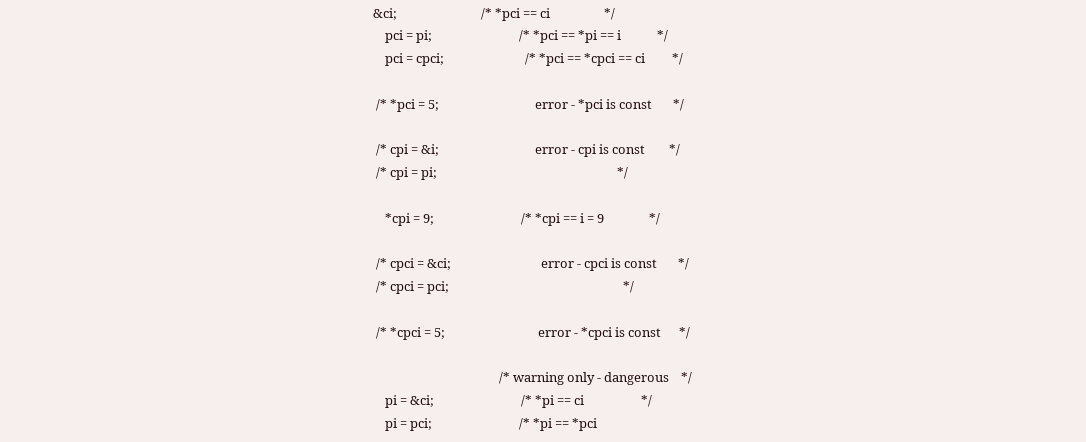&ci;                            /* *pci == ci                  */
    pci = pi;                             /* *pci == *pi == i            */
    pci = cpci;                           /* *pci == *cpci == ci         */

 /* *pci = 5;                                error - *pci is const       */

 /* cpi = &i;                                error - cpi is const        */
 /* cpi = pi;                                                            */

    *cpi = 9;                             /* *cpi == i = 9               */

 /* cpci = &ci;                              error - cpci is const       */
 /* cpci = pci;                                                          */

 /* *cpci = 5;                               error - *cpci is const      */

                                          /* warning only - dangerous    */
    pi = &ci;                             /* *pi == ci                   */
    pi = pci;                             /* *pi == *pci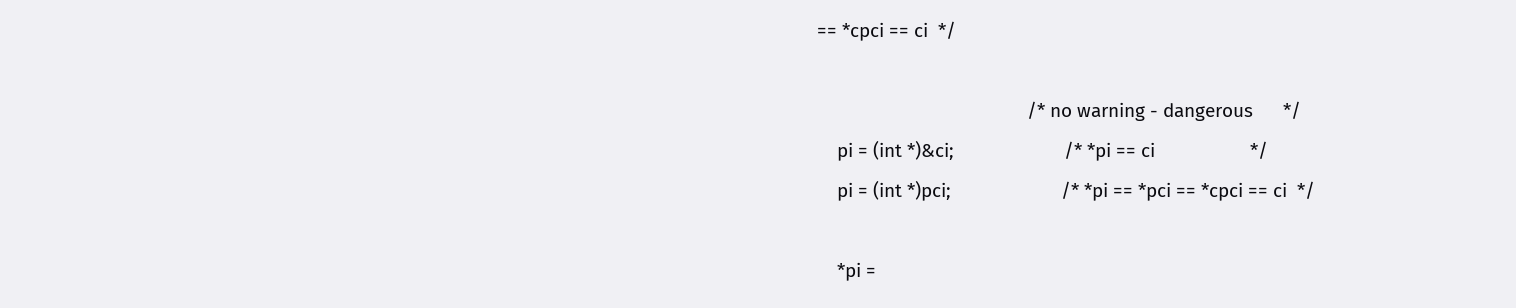== *cpci == ci  */

                                          /* no warning - dangerous      */
    pi = (int *)&ci;                      /* *pi == ci                   */
    pi = (int *)pci;                      /* *pi == *pci == *cpci == ci  */

    *pi =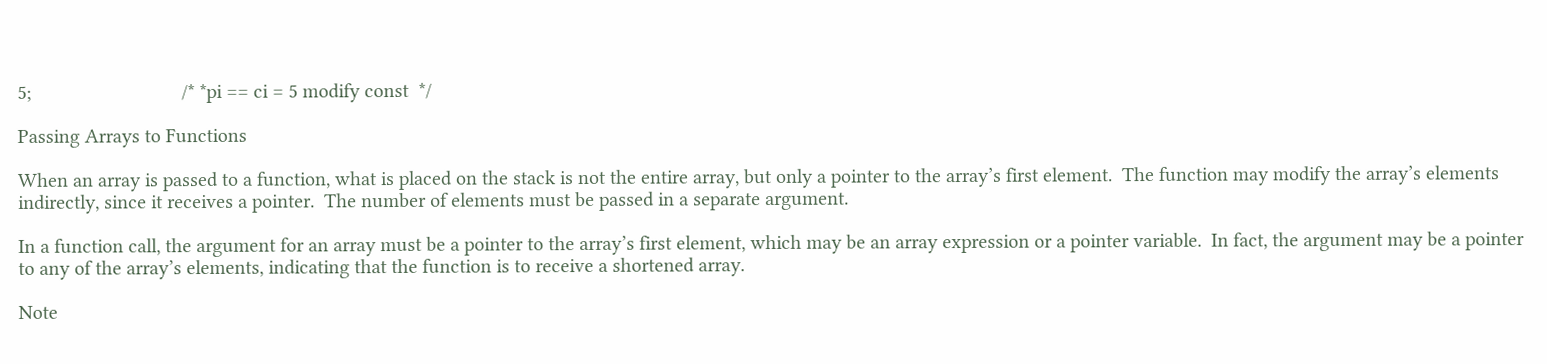5;                              /* *pi == ci = 5 modify const  */

Passing Arrays to Functions

When an array is passed to a function, what is placed on the stack is not the entire array, but only a pointer to the array’s first element.  The function may modify the array’s elements indirectly, since it receives a pointer.  The number of elements must be passed in a separate argument.

In a function call, the argument for an array must be a pointer to the array’s first element, which may be an array expression or a pointer variable.  In fact, the argument may be a pointer to any of the array’s elements, indicating that the function is to receive a shortened array.

Note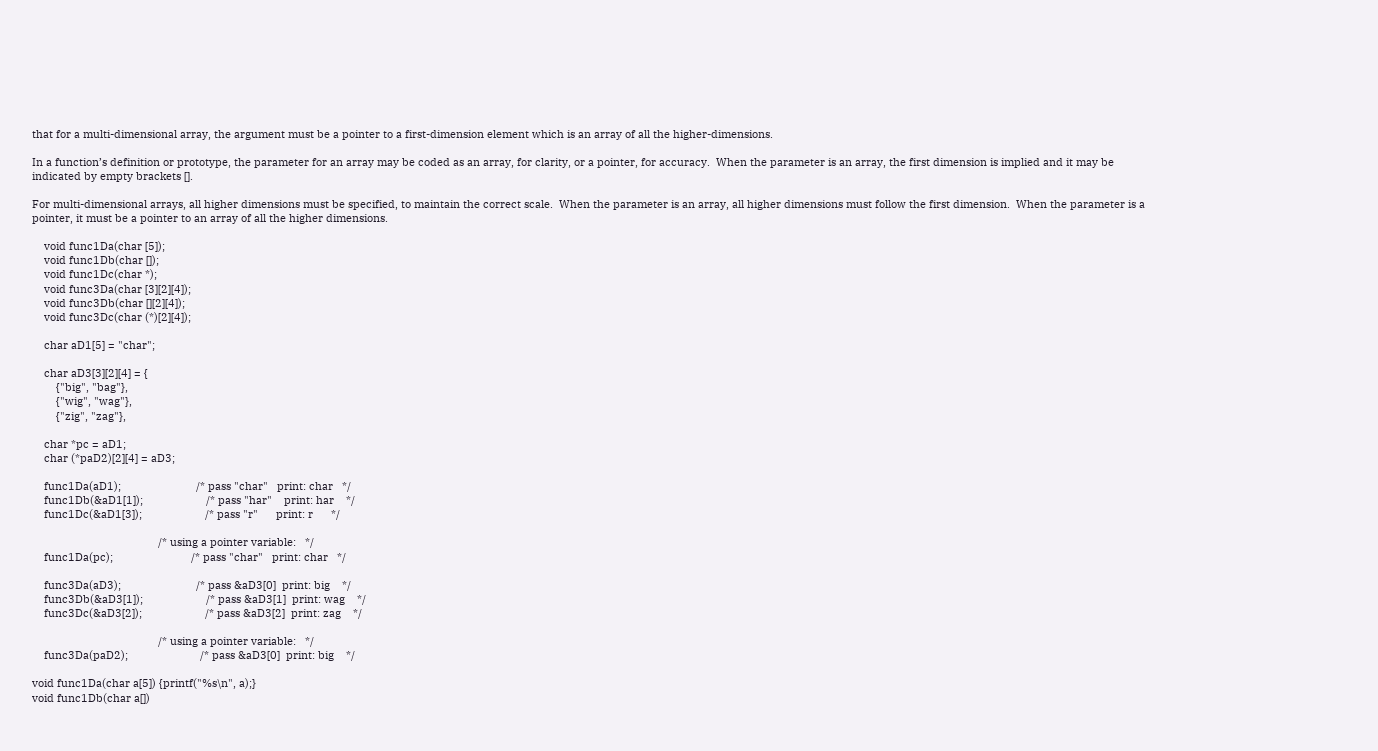that for a multi-dimensional array, the argument must be a pointer to a first-dimension element which is an array of all the higher-dimensions.

In a function’s definition or prototype, the parameter for an array may be coded as an array, for clarity, or a pointer, for accuracy.  When the parameter is an array, the first dimension is implied and it may be indicated by empty brackets [].

For multi-dimensional arrays, all higher dimensions must be specified, to maintain the correct scale.  When the parameter is an array, all higher dimensions must follow the first dimension.  When the parameter is a pointer, it must be a pointer to an array of all the higher dimensions.

    void func1Da(char [5]);
    void func1Db(char []);
    void func1Dc(char *);
    void func3Da(char [3][2][4]);
    void func3Db(char [][2][4]);
    void func3Dc(char (*)[2][4]);

    char aD1[5] = "char";

    char aD3[3][2][4] = {
        {"big", "bag"},
        {"wig", "wag"},
        {"zig", "zag"},

    char *pc = aD1;
    char (*paD2)[2][4] = aD3;

    func1Da(aD1);                         /* pass "char"   print: char   */
    func1Db(&aD1[1]);                     /* pass "har"    print: har    */
    func1Dc(&aD1[3]);                     /* pass "r"      print: r      */

                                          /* using a pointer variable:   */
    func1Da(pc);                          /* pass "char"   print: char   */

    func3Da(aD3);                         /* pass &aD3[0]  print: big    */
    func3Db(&aD3[1]);                     /* pass &aD3[1]  print: wag    */
    func3Dc(&aD3[2]);                     /* pass &aD3[2]  print: zag    */

                                          /* using a pointer variable:   */
    func3Da(paD2);                        /* pass &aD3[0]  print: big    */

void func1Da(char a[5]) {printf("%s\n", a);}
void func1Db(char a[])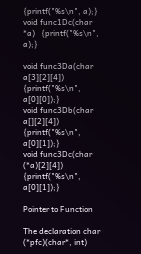{printf("%s\n", a);}
void func1Dc(char *a)   {printf("%s\n", a);}

void func3Da(char a[3][2][4]) {printf("%s\n", a[0][0]);}
void func3Db(char a[][2][4])  {printf("%s\n", a[0][1]);}
void func3Dc(char (*a)[2][4]) {printf("%s\n", a[0][1]);}

Pointer to Function

The declaration char (*pfc)(char*, int)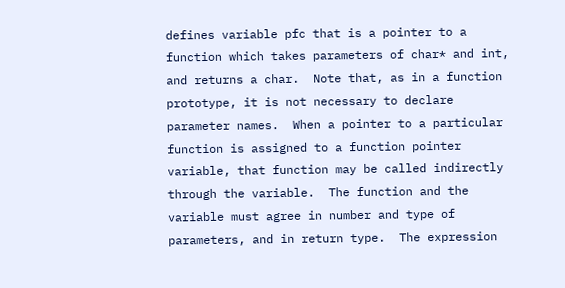defines variable pfc that is a pointer to a function which takes parameters of char* and int, and returns a char.  Note that, as in a function prototype, it is not necessary to declare parameter names.  When a pointer to a particular function is assigned to a function pointer variable, that function may be called indirectly through the variable.  The function and the variable must agree in number and type of parameters, and in return type.  The expression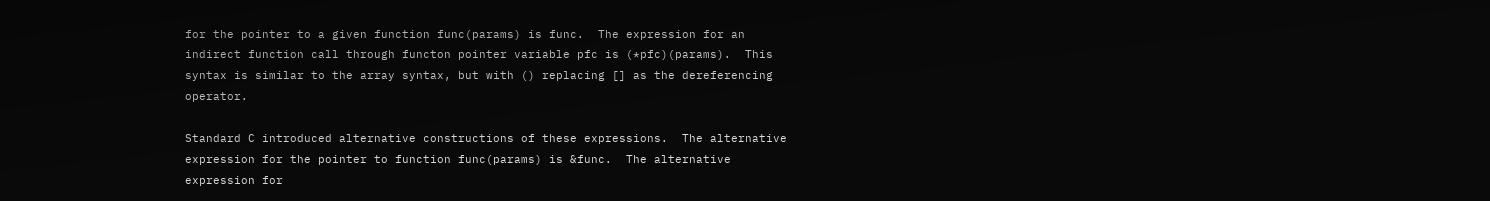for the pointer to a given function func(params) is func.  The expression for an indirect function call through functon pointer variable pfc is (*pfc)(params).  This syntax is similar to the array syntax, but with () replacing [] as the dereferencing operator.

Standard C introduced alternative constructions of these expressions.  The alternative expression for the pointer to function func(params) is &func.  The alternative expression for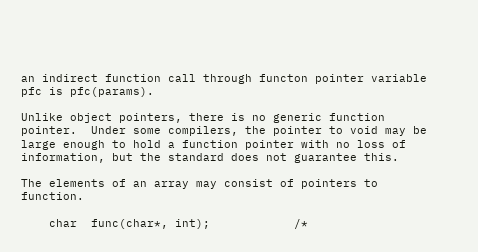an indirect function call through functon pointer variable pfc is pfc(params).

Unlike object pointers, there is no generic function pointer.  Under some compilers, the pointer to void may be large enough to hold a function pointer with no loss of information, but the standard does not guarantee this.

The elements of an array may consist of pointers to function.

    char  func(char*, int);            /*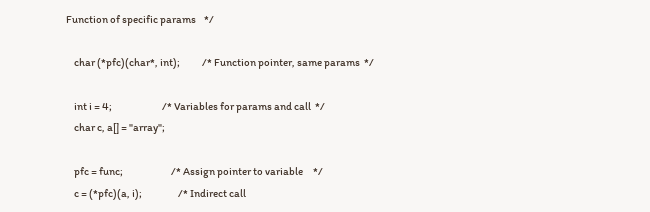Function of specific params    */

    char (*pfc)(char*, int);           /* Function pointer, same params  */

    int i = 4;                         /* Variables for params and call  */
    char c, a[] = "array";

    pfc = func;                        /* Assign pointer to variable     */
    c = (*pfc)(a, i);                  /* Indirect call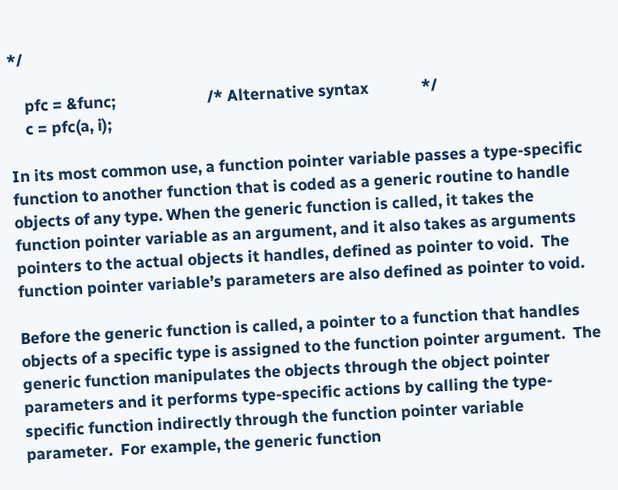*/

    pfc = &func;                       /* Alternative syntax             */
    c = pfc(a, i);

In its most common use, a function pointer variable passes a type-specific function to another function that is coded as a generic routine to handle objects of any type. When the generic function is called, it takes the function pointer variable as an argument, and it also takes as arguments pointers to the actual objects it handles, defined as pointer to void.  The function pointer variable’s parameters are also defined as pointer to void.

Before the generic function is called, a pointer to a function that handles objects of a specific type is assigned to the function pointer argument.  The generic function manipulates the objects through the object pointer parameters and it performs type-specific actions by calling the type-specific function indirectly through the function pointer variable parameter.  For example, the generic function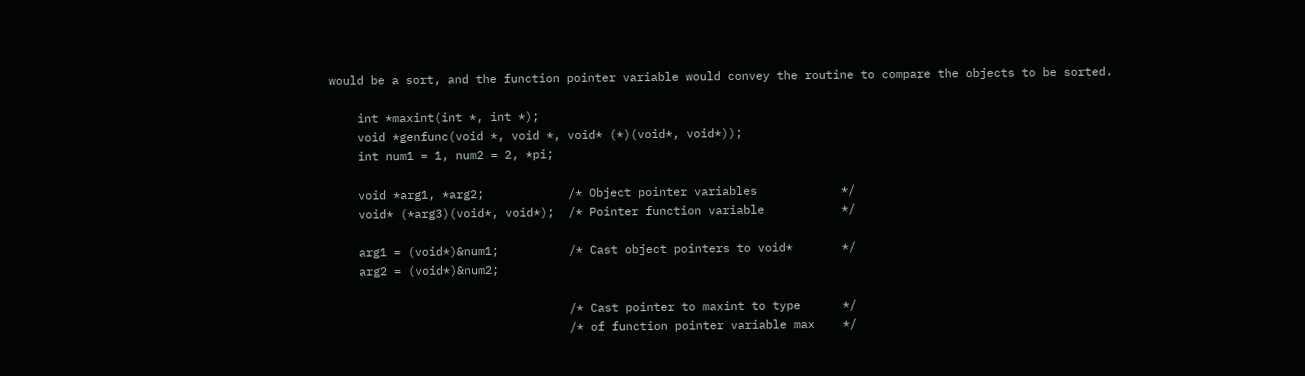would be a sort, and the function pointer variable would convey the routine to compare the objects to be sorted.

    int *maxint(int *, int *);
    void *genfunc(void *, void *, void* (*)(void*, void*));
    int num1 = 1, num2 = 2, *pi;

    void *arg1, *arg2;            /* Object pointer variables            */
    void* (*arg3)(void*, void*);  /* Pointer function variable           */

    arg1 = (void*)&num1;          /* Cast object pointers to void*       */
    arg2 = (void*)&num2;

                                  /* Cast pointer to maxint to type      */
                                  /* of function pointer variable max    */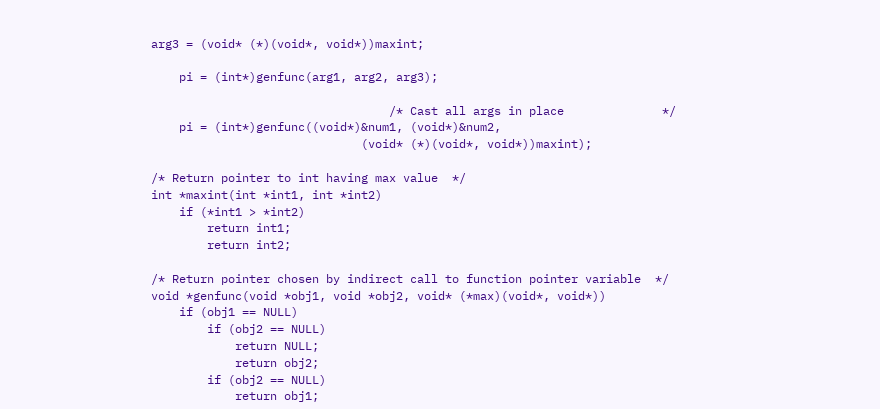arg3 = (void* (*)(void*, void*))maxint;

    pi = (int*)genfunc(arg1, arg2, arg3);

                                  /* Cast all args in place              */
    pi = (int*)genfunc((void*)&num1, (void*)&num2,
                              (void* (*)(void*, void*))maxint);

/* Return pointer to int having max value  */
int *maxint(int *int1, int *int2)
    if (*int1 > *int2)
        return int1;
        return int2;

/* Return pointer chosen by indirect call to function pointer variable  */
void *genfunc(void *obj1, void *obj2, void* (*max)(void*, void*))
    if (obj1 == NULL)
        if (obj2 == NULL)
            return NULL;
            return obj2;
        if (obj2 == NULL)
            return obj1;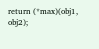return (*max)(obj1, obj2);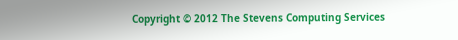Copyright © 2012 The Stevens Computing Services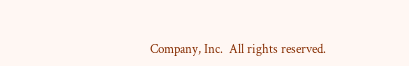Company, Inc.  All rights reserved.